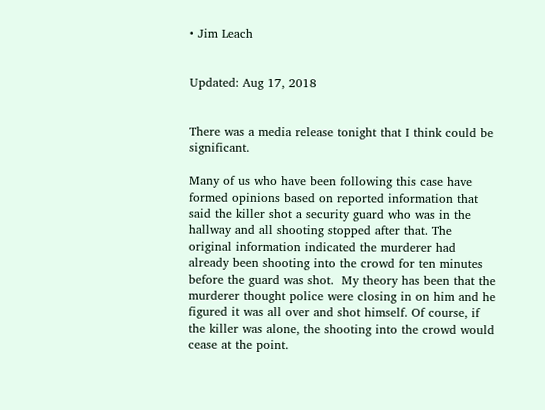• Jim Leach


Updated: Aug 17, 2018


There was a media release tonight that I think could be significant.

Many of us who have been following this case have formed opinions based on reported information that said the killer shot a security guard who was in the hallway and all shooting stopped after that. The original information indicated the murderer had already been shooting into the crowd for ten minutes before the guard was shot.  My theory has been that the murderer thought police were closing in on him and he figured it was all over and shot himself. Of course, if the killer was alone, the shooting into the crowd would cease at the point.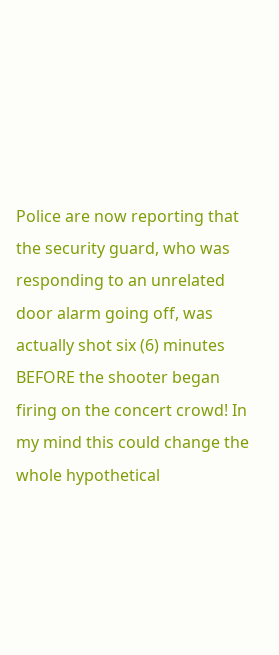Police are now reporting that the security guard, who was responding to an unrelated door alarm going off, was actually shot six (6) minutes BEFORE the shooter began firing on the concert crowd! In my mind this could change the whole hypothetical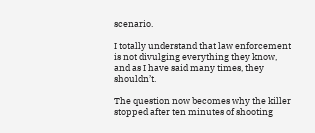scenario.

I totally understand that law enforcement is not divulging everything they know, and as I have said many times, they shouldn’t.

The question now becomes why the killer stopped after ten minutes of shooting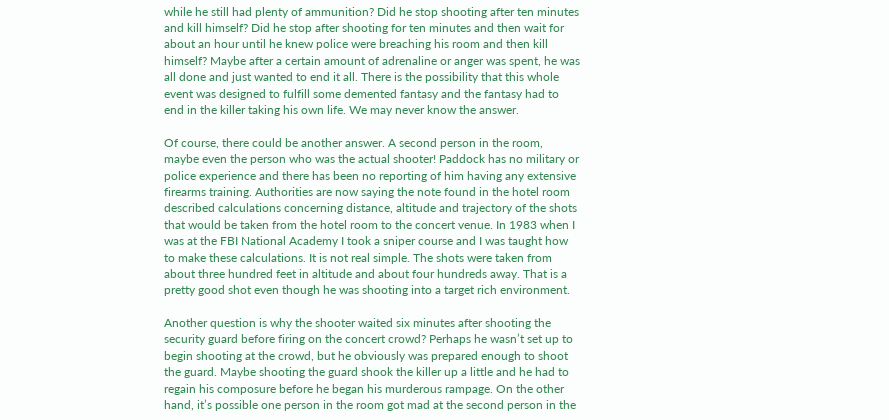while he still had plenty of ammunition? Did he stop shooting after ten minutes and kill himself? Did he stop after shooting for ten minutes and then wait for about an hour until he knew police were breaching his room and then kill himself? Maybe after a certain amount of adrenaline or anger was spent, he was all done and just wanted to end it all. There is the possibility that this whole event was designed to fulfill some demented fantasy and the fantasy had to end in the killer taking his own life. We may never know the answer.

Of course, there could be another answer. A second person in the room, maybe even the person who was the actual shooter! Paddock has no military or police experience and there has been no reporting of him having any extensive firearms training. Authorities are now saying the note found in the hotel room described calculations concerning distance, altitude and trajectory of the shots that would be taken from the hotel room to the concert venue. In 1983 when I was at the FBI National Academy I took a sniper course and I was taught how to make these calculations. It is not real simple. The shots were taken from about three hundred feet in altitude and about four hundreds away. That is a pretty good shot even though he was shooting into a target rich environment.

Another question is why the shooter waited six minutes after shooting the security guard before firing on the concert crowd? Perhaps he wasn’t set up to begin shooting at the crowd, but he obviously was prepared enough to shoot the guard. Maybe shooting the guard shook the killer up a little and he had to regain his composure before he began his murderous rampage. On the other hand, it’s possible one person in the room got mad at the second person in the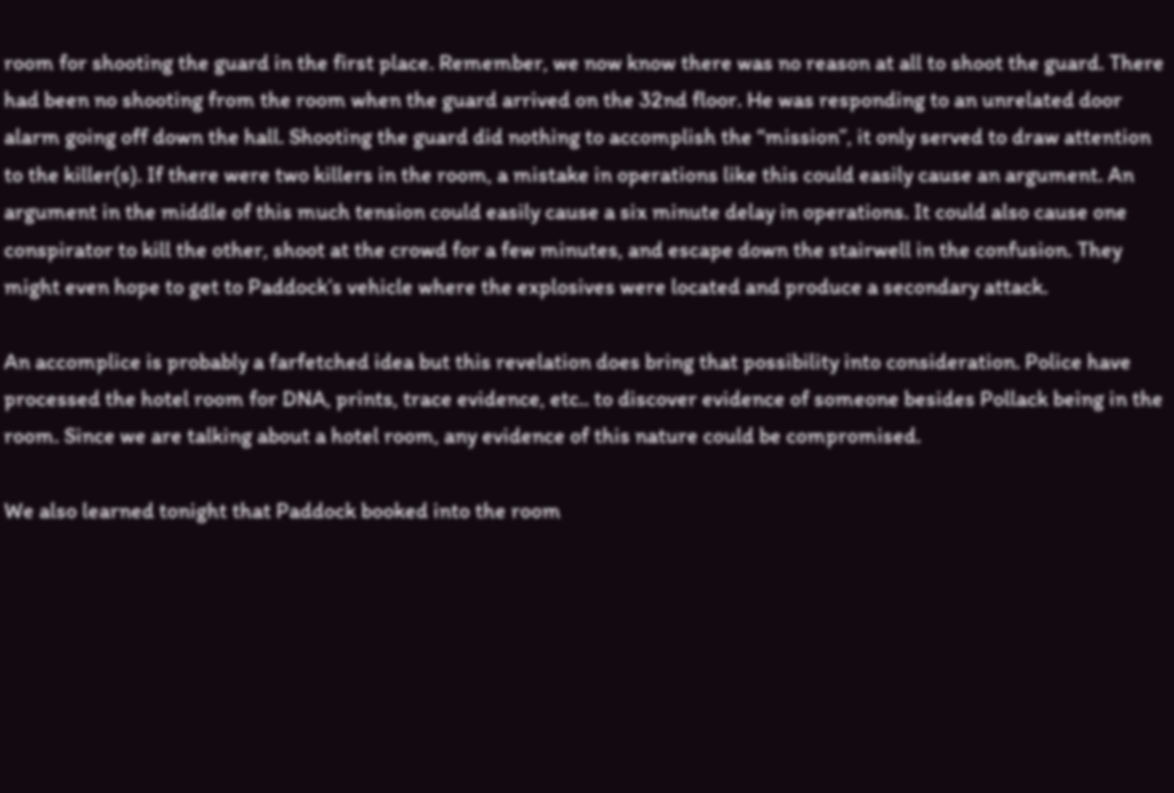room for shooting the guard in the first place. Remember, we now know there was no reason at all to shoot the guard. There had been no shooting from the room when the guard arrived on the 32nd floor. He was responding to an unrelated door alarm going off down the hall. Shooting the guard did nothing to accomplish the “mission”, it only served to draw attention to the killer(s). If there were two killers in the room, a mistake in operations like this could easily cause an argument. An argument in the middle of this much tension could easily cause a six minute delay in operations. It could also cause one conspirator to kill the other, shoot at the crowd for a few minutes, and escape down the stairwell in the confusion. They might even hope to get to Paddock’s vehicle where the explosives were located and produce a secondary attack.

An accomplice is probably a farfetched idea but this revelation does bring that possibility into consideration. Police have processed the hotel room for DNA, prints, trace evidence, etc.. to discover evidence of someone besides Pollack being in the room. Since we are talking about a hotel room, any evidence of this nature could be compromised.

We also learned tonight that Paddock booked into the room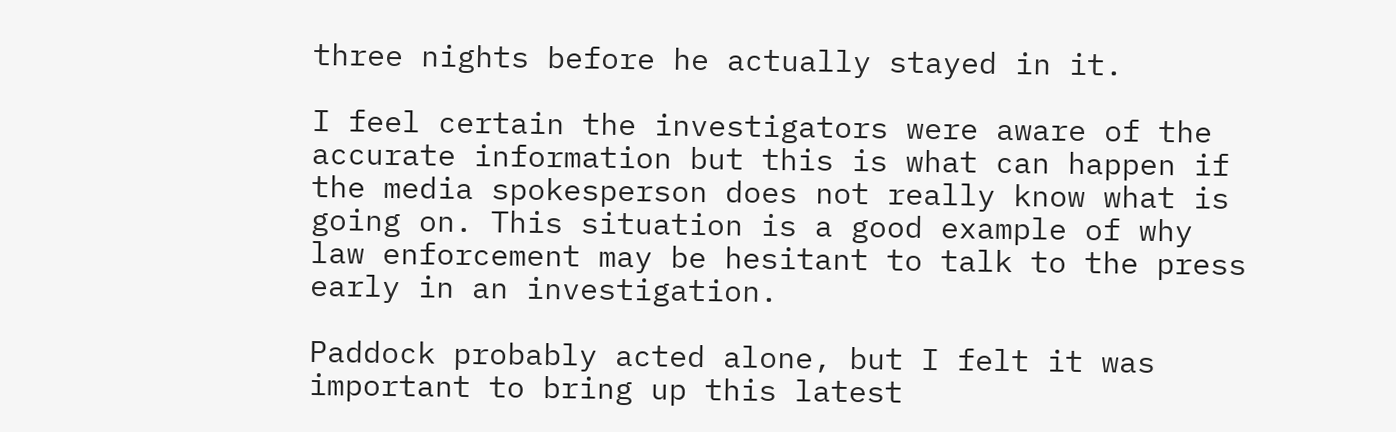three nights before he actually stayed in it.

I feel certain the investigators were aware of the accurate information but this is what can happen if the media spokesperson does not really know what is going on. This situation is a good example of why law enforcement may be hesitant to talk to the press early in an investigation.

Paddock probably acted alone, but I felt it was important to bring up this latest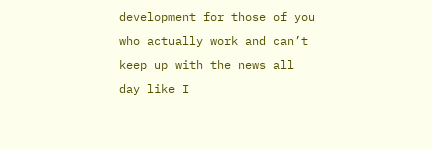development for those of you who actually work and can’t keep up with the news all day like I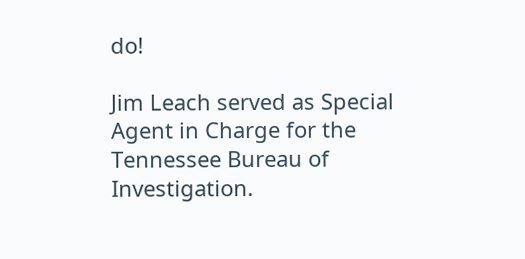do!

Jim Leach served as Special Agent in Charge for the Tennessee Bureau of Investigation.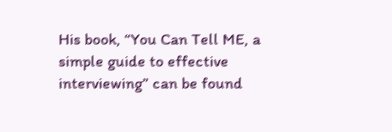His book, “You Can Tell ME, a simple guide to effective interviewing” can be found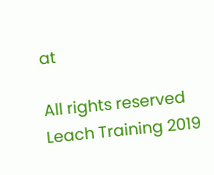at

All rights reserved Leach Training 2019